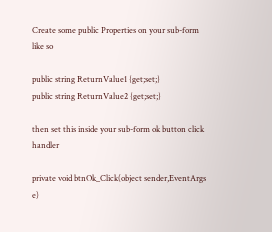Create some public Properties on your sub-form like so

public string ReturnValue1 {get;set;}
public string ReturnValue2 {get;set;}

then set this inside your sub-form ok button click handler

private void btnOk_Click(object sender,EventArgs e)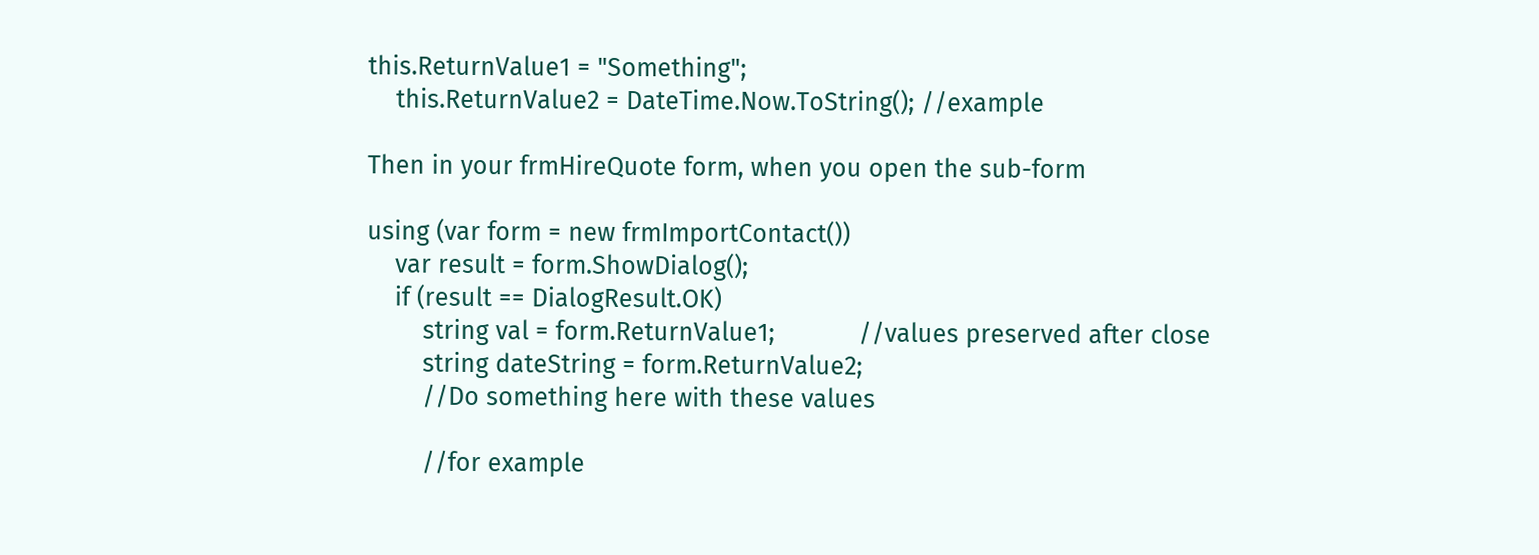this.ReturnValue1 = "Something";
    this.ReturnValue2 = DateTime.Now.ToString(); //example

Then in your frmHireQuote form, when you open the sub-form

using (var form = new frmImportContact())
    var result = form.ShowDialog();
    if (result == DialogResult.OK)
        string val = form.ReturnValue1;            //values preserved after close
        string dateString = form.ReturnValue2;
        //Do something here with these values

        //for example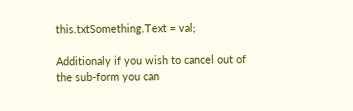this.txtSomething.Text = val;

Additionaly if you wish to cancel out of the sub-form you can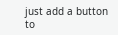just add a button to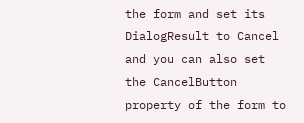the form and set its DialogResult to Cancel and you can also set the CancelButton property of the form to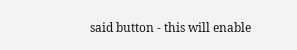said button - this will enable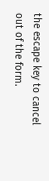the escape key to cancel out of the form.